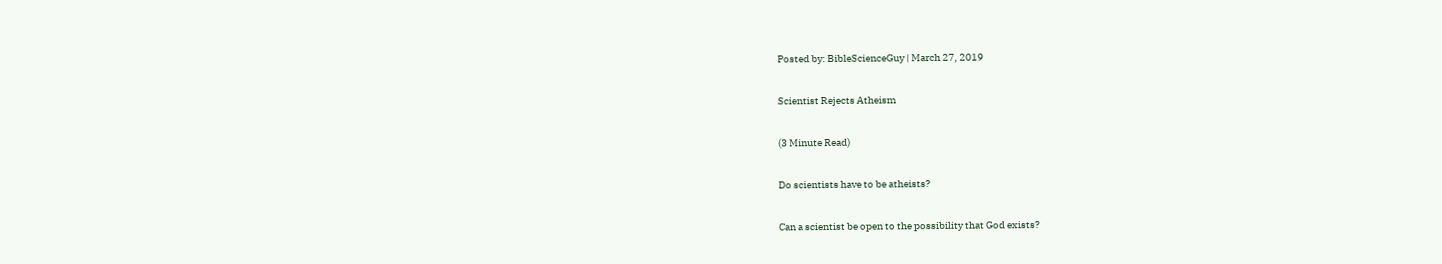Posted by: BibleScienceGuy | March 27, 2019

Scientist Rejects Atheism

(3 Minute Read)

Do scientists have to be atheists?

Can a scientist be open to the possibility that God exists?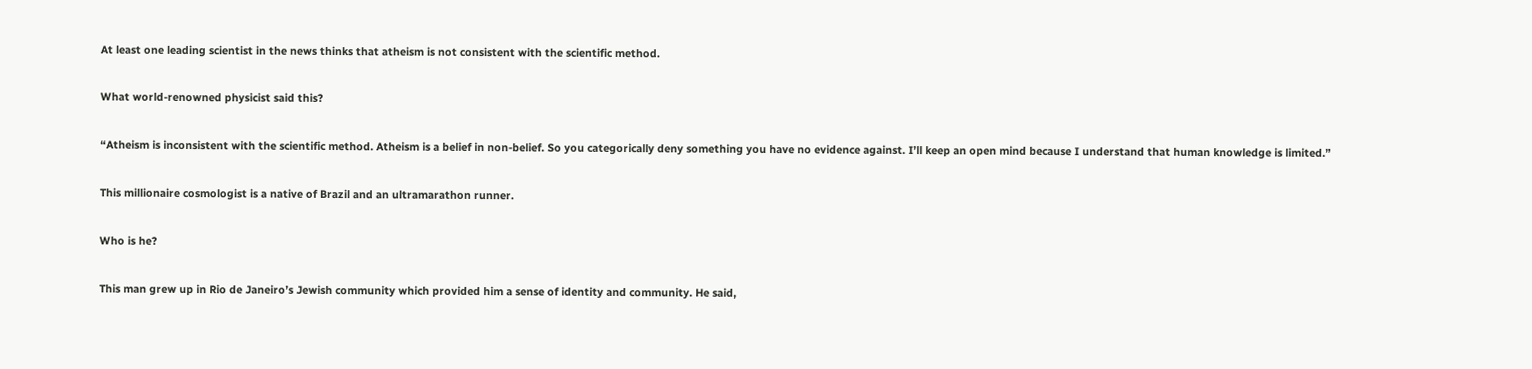At least one leading scientist in the news thinks that atheism is not consistent with the scientific method.

What world-renowned physicist said this?

“Atheism is inconsistent with the scientific method. Atheism is a belief in non-belief. So you categorically deny something you have no evidence against. I’ll keep an open mind because I understand that human knowledge is limited.”

This millionaire cosmologist is a native of Brazil and an ultramarathon runner.

Who is he?

This man grew up in Rio de Janeiro’s Jewish community which provided him a sense of identity and community. He said,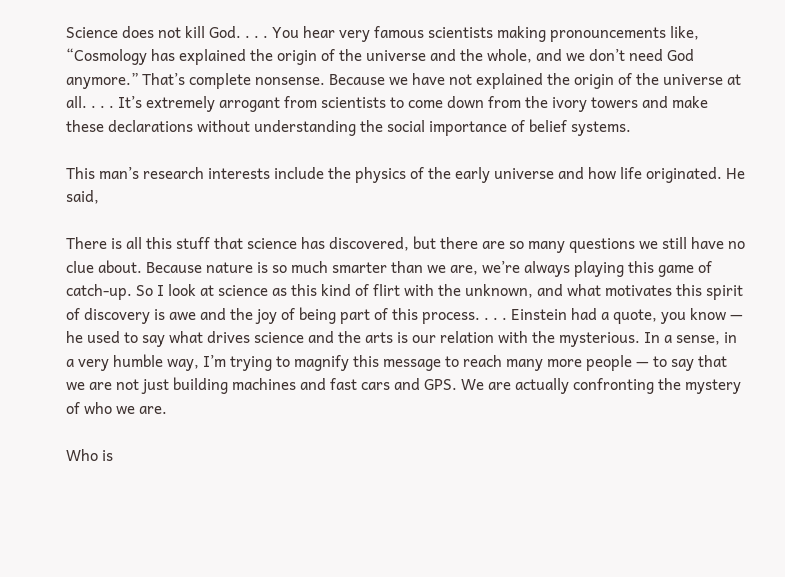Science does not kill God. . . . You hear very famous scientists making pronouncements like, “Cosmology has explained the origin of the universe and the whole, and we don’t need God anymore.” That’s complete nonsense. Because we have not explained the origin of the universe at all. . . . It’s extremely arrogant from scientists to come down from the ivory towers and make these declarations without understanding the social importance of belief systems.

This man’s research interests include the physics of the early universe and how life originated. He said,

There is all this stuff that science has discovered, but there are so many questions we still have no clue about. Because nature is so much smarter than we are, we’re always playing this game of catch-up. So I look at science as this kind of flirt with the unknown, and what motivates this spirit of discovery is awe and the joy of being part of this process. . . . Einstein had a quote, you know — he used to say what drives science and the arts is our relation with the mysterious. In a sense, in a very humble way, I’m trying to magnify this message to reach many more people — to say that we are not just building machines and fast cars and GPS. We are actually confronting the mystery of who we are.

Who is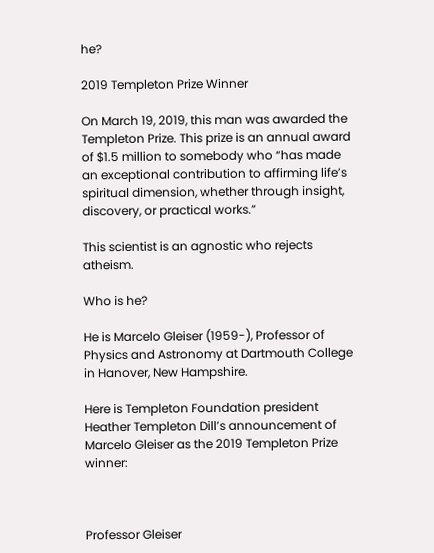he?

2019 Templeton Prize Winner

On March 19, 2019, this man was awarded the Templeton Prize. This prize is an annual award of $1.5 million to somebody who “has made an exceptional contribution to affirming life’s spiritual dimension, whether through insight, discovery, or practical works.”

This scientist is an agnostic who rejects atheism.

Who is he?

He is Marcelo Gleiser (1959-), Professor of Physics and Astronomy at Dartmouth College in Hanover, New Hampshire.

Here is Templeton Foundation president Heather Templeton Dill’s announcement of Marcelo Gleiser as the 2019 Templeton Prize winner:



Professor Gleiser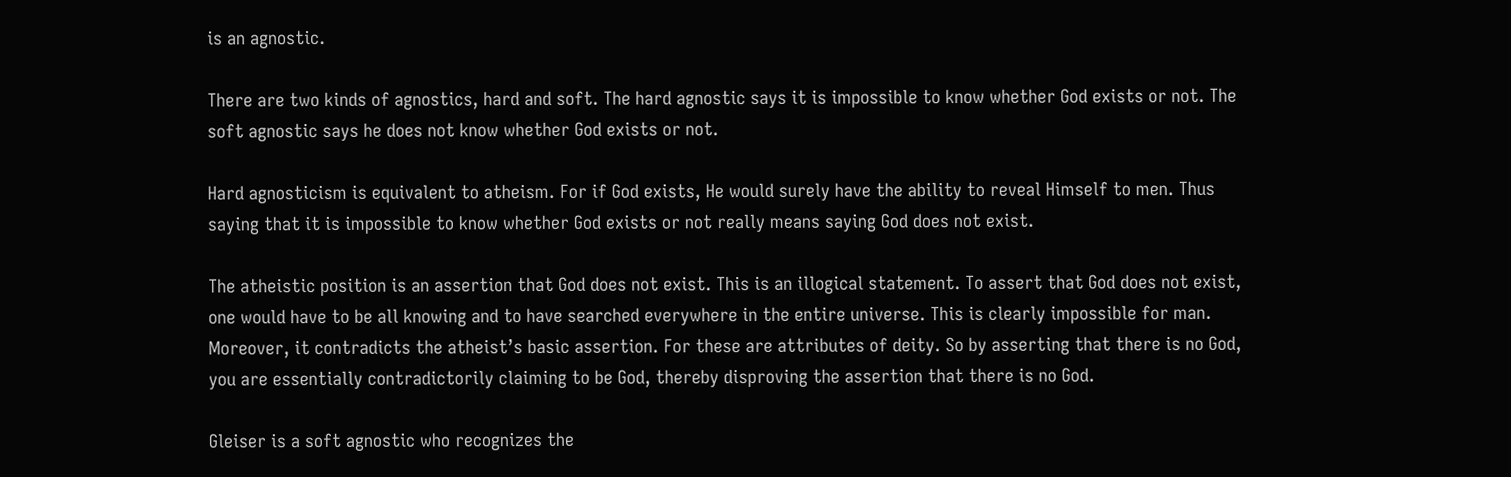is an agnostic.

There are two kinds of agnostics, hard and soft. The hard agnostic says it is impossible to know whether God exists or not. The soft agnostic says he does not know whether God exists or not.

Hard agnosticism is equivalent to atheism. For if God exists, He would surely have the ability to reveal Himself to men. Thus saying that it is impossible to know whether God exists or not really means saying God does not exist.

The atheistic position is an assertion that God does not exist. This is an illogical statement. To assert that God does not exist, one would have to be all knowing and to have searched everywhere in the entire universe. This is clearly impossible for man. Moreover, it contradicts the atheist’s basic assertion. For these are attributes of deity. So by asserting that there is no God, you are essentially contradictorily claiming to be God, thereby disproving the assertion that there is no God.

Gleiser is a soft agnostic who recognizes the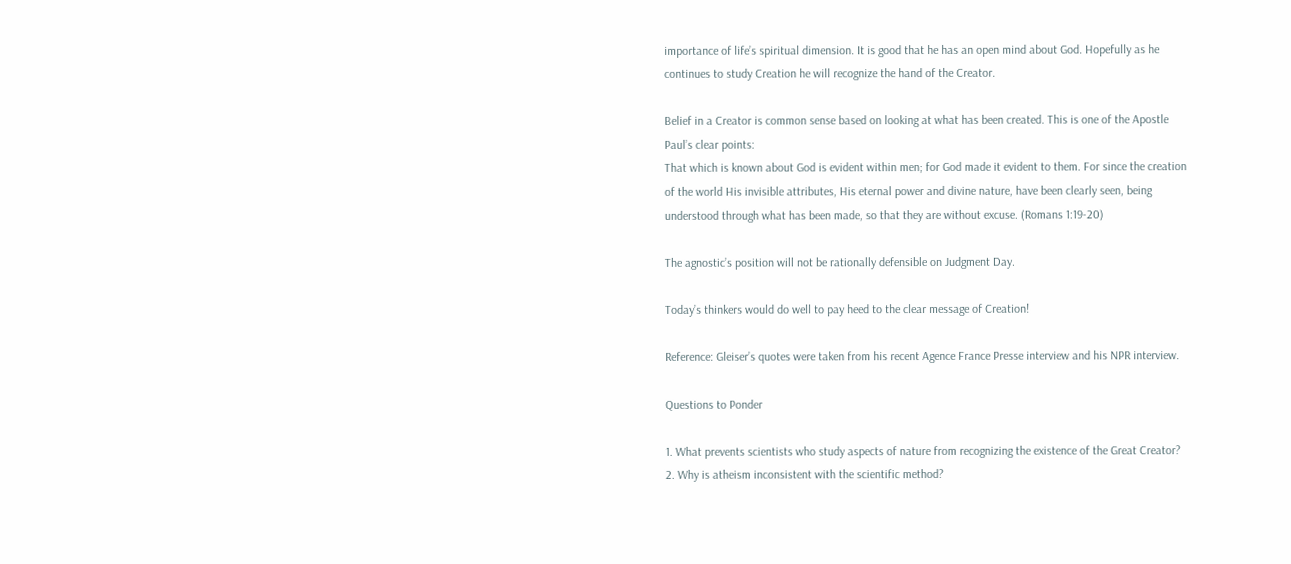importance of life’s spiritual dimension. It is good that he has an open mind about God. Hopefully as he continues to study Creation he will recognize the hand of the Creator.

Belief in a Creator is common sense based on looking at what has been created. This is one of the Apostle Paul’s clear points:
That which is known about God is evident within men; for God made it evident to them. For since the creation of the world His invisible attributes, His eternal power and divine nature, have been clearly seen, being understood through what has been made, so that they are without excuse. (Romans 1:19-20)

The agnostic’s position will not be rationally defensible on Judgment Day.

Today’s thinkers would do well to pay heed to the clear message of Creation!

Reference: Gleiser’s quotes were taken from his recent Agence France Presse interview and his NPR interview.

Questions to Ponder

1. What prevents scientists who study aspects of nature from recognizing the existence of the Great Creator?
2. Why is atheism inconsistent with the scientific method?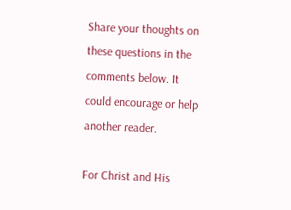Share your thoughts on these questions in the comments below. It could encourage or help another reader.

For Christ and His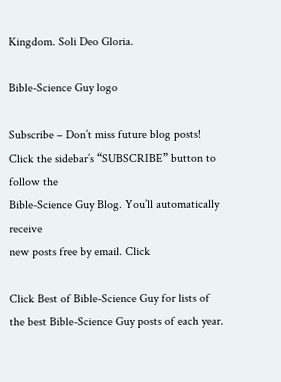Kingdom. Soli Deo Gloria.

Bible-Science Guy logo

Subscribe – Don’t miss future blog posts!
Click the sidebar’s “SUBSCRIBE” button to follow the
Bible-Science Guy Blog. You’ll automatically receive
new posts free by email. Click

Click Best of Bible-Science Guy for lists of the best Bible-Science Guy posts of each year.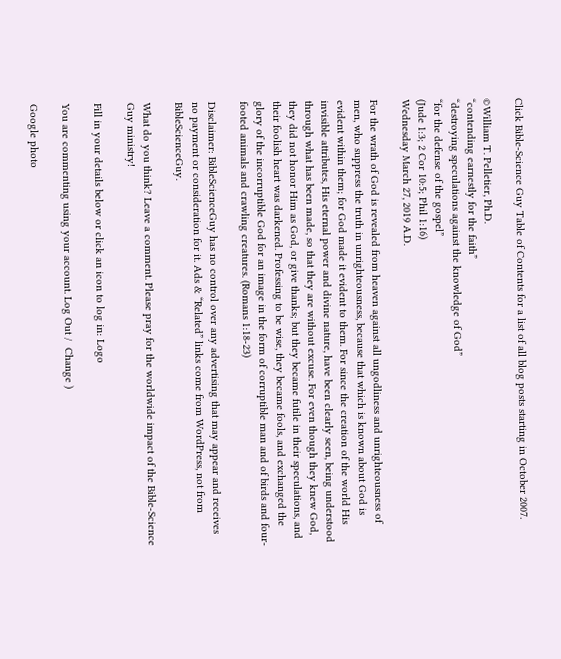Click Bible-Science Guy Table of Contents for a list of all blog posts starting in October 2007.

©William T. Pelletier, Ph.D.
“contending earnestly for the faith”
“destroying speculations against the knowledge of God”
“for the defense of the gospel”
(Jude 1:3; 2 Cor 10:5; Phil 1:16)
Wednesday March 27, 2019 A.D.

For the wrath of God is revealed from heaven against all ungodliness and unrighteousness of men, who suppress the truth in unrighteousness, because that which is known about God is evident within them; for God made it evident to them. For since the creation of the world His invisible attributes, His eternal power and divine nature, have been clearly seen, being understood through what has been made, so that they are without excuse. For even though they knew God, they did not honor Him as God, or give thanks; but they became futile in their speculations, and their foolish heart was darkened. Professing to be wise, they became fools, and exchanged the glory of the incorruptible God for an image in the form of corruptible man and of birds and four-footed animals and crawling creatures. (Romans 1:18-23)

Disclaimer: BibleScienceGuy has no control over any advertising that may appear and receives no payment or consideration for it. Ads & “Related” links come from WordPress, not from BibleScienceGuy.

What do you think? Leave a comment. Please pray for the worldwide impact of the Bible-Science Guy ministry!

Fill in your details below or click an icon to log in: Logo

You are commenting using your account. Log Out /  Change )

Google photo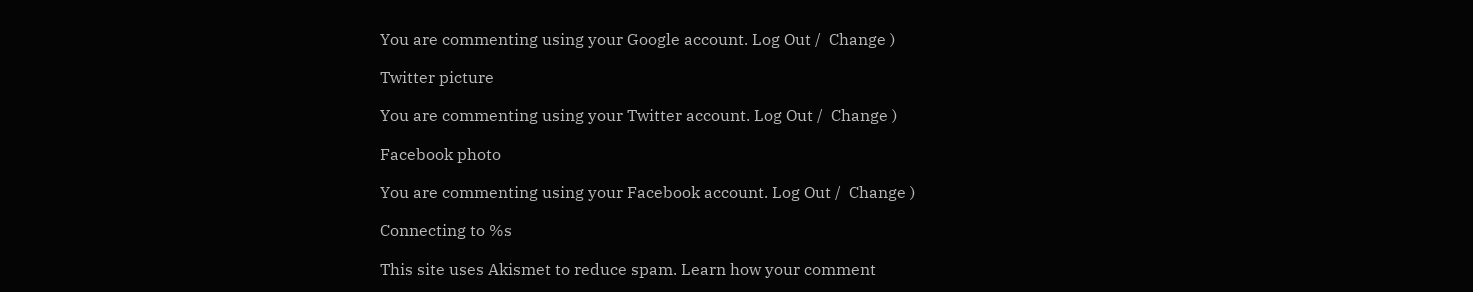You are commenting using your Google account. Log Out /  Change )

Twitter picture

You are commenting using your Twitter account. Log Out /  Change )

Facebook photo

You are commenting using your Facebook account. Log Out /  Change )

Connecting to %s

This site uses Akismet to reduce spam. Learn how your comment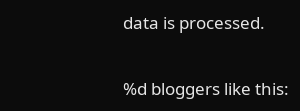data is processed.


%d bloggers like this: